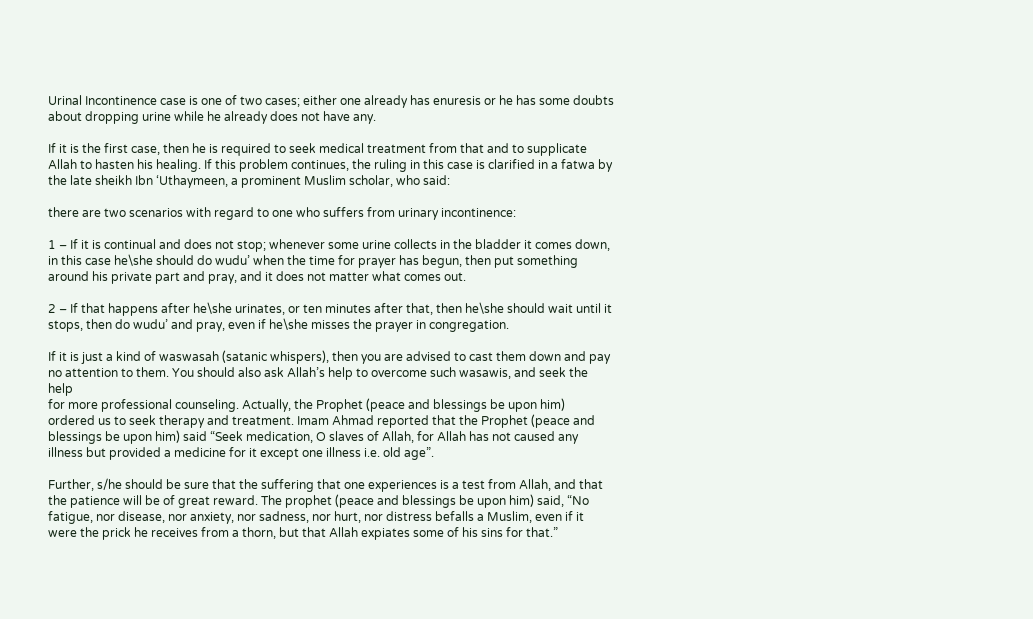Urinal Incontinence case is one of two cases; either one already has enuresis or he has some doubts about dropping urine while he already does not have any.

If it is the first case, then he is required to seek medical treatment from that and to supplicate Allah to hasten his healing. If this problem continues, the ruling in this case is clarified in a fatwa by the late sheikh Ibn ‘Uthaymeen, a prominent Muslim scholar, who said:

there are two scenarios with regard to one who suffers from urinary incontinence:

1 – If it is continual and does not stop; whenever some urine collects in the bladder it comes down, in this case he\she should do wudu’ when the time for prayer has begun, then put something around his private part and pray, and it does not matter what comes out.

2 – If that happens after he\she urinates, or ten minutes after that, then he\she should wait until it stops, then do wudu’ and pray, even if he\she misses the prayer in congregation.

If it is just a kind of waswasah (satanic whispers), then you are advised to cast them down and pay no attention to them. You should also ask Allah’s help to overcome such wasawis, and seek the help
for more professional counseling. Actually, the Prophet (peace and blessings be upon him) ordered us to seek therapy and treatment. Imam Ahmad reported that the Prophet (peace and blessings be upon him) said “Seek medication, O slaves of Allah, for Allah has not caused any illness but provided a medicine for it except one illness i.e. old age”.

Further, s/he should be sure that the suffering that one experiences is a test from Allah, and that the patience will be of great reward. The prophet (peace and blessings be upon him) said, “No fatigue, nor disease, nor anxiety, nor sadness, nor hurt, nor distress befalls a Muslim, even if it were the prick he receives from a thorn, but that Allah expiates some of his sins for that.”